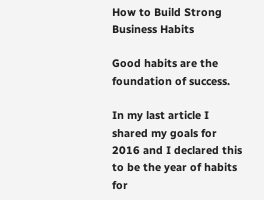How to Build Strong Business Habits

Good habits are the foundation of success.

In my last article I shared my goals for 2016 and I declared this to be the year of habits for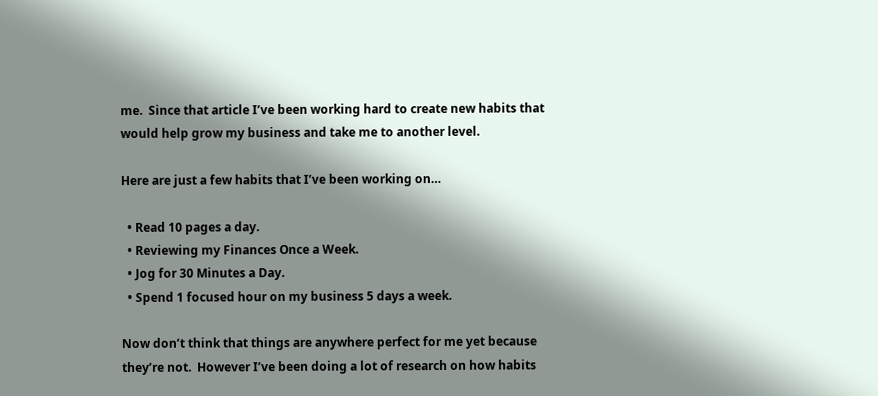me.  Since that article I’ve been working hard to create new habits that would help grow my business and take me to another level.

Here are just a few habits that I’ve been working on…

  • Read 10 pages a day.
  • Reviewing my Finances Once a Week.
  • Jog for 30 Minutes a Day.
  • Spend 1 focused hour on my business 5 days a week.

Now don’t think that things are anywhere perfect for me yet because they’re not.  However I’ve been doing a lot of research on how habits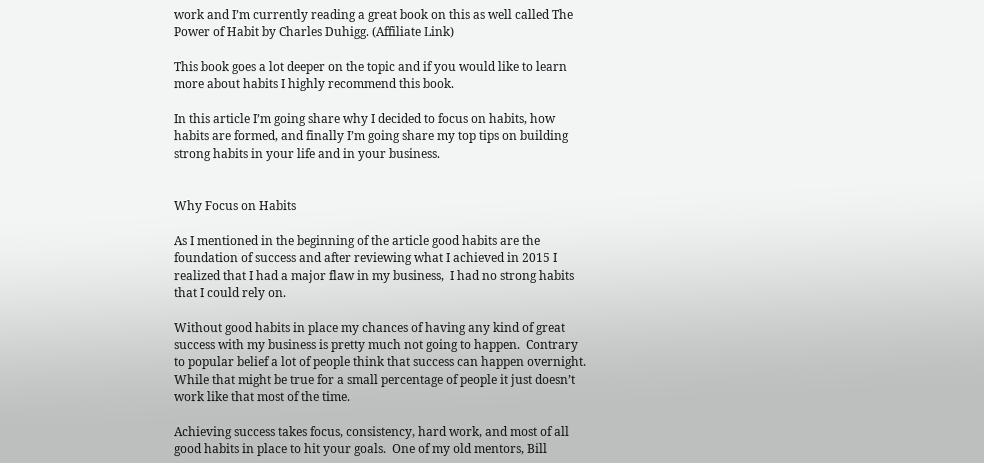work and I’m currently reading a great book on this as well called The Power of Habit by Charles Duhigg. (Affiliate Link)

This book goes a lot deeper on the topic and if you would like to learn more about habits I highly recommend this book.

In this article I’m going share why I decided to focus on habits, how habits are formed, and finally I’m going share my top tips on building strong habits in your life and in your business.


Why Focus on Habits

As I mentioned in the beginning of the article good habits are the foundation of success and after reviewing what I achieved in 2015 I realized that I had a major flaw in my business,  I had no strong habits that I could rely on.

Without good habits in place my chances of having any kind of great success with my business is pretty much not going to happen.  Contrary to popular belief a lot of people think that success can happen overnight.  While that might be true for a small percentage of people it just doesn’t work like that most of the time.

Achieving success takes focus, consistency, hard work, and most of all good habits in place to hit your goals.  One of my old mentors, Bill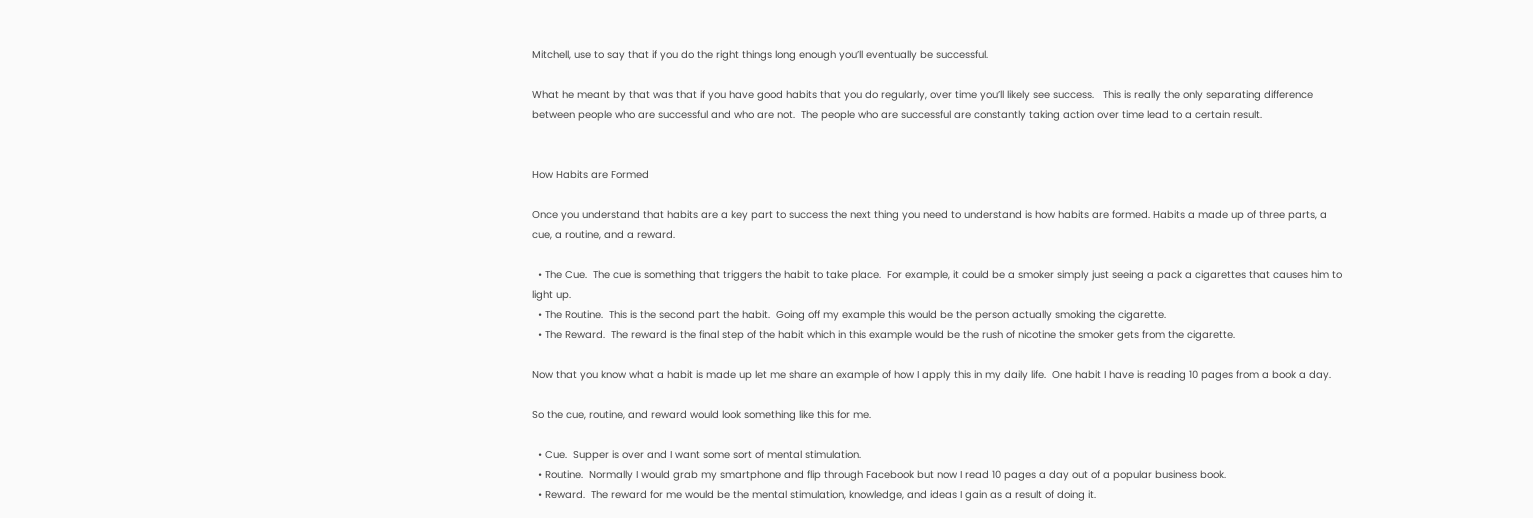Mitchell, use to say that if you do the right things long enough you’ll eventually be successful.

What he meant by that was that if you have good habits that you do regularly, over time you’ll likely see success.   This is really the only separating difference between people who are successful and who are not.  The people who are successful are constantly taking action over time lead to a certain result.


How Habits are Formed

Once you understand that habits are a key part to success the next thing you need to understand is how habits are formed. Habits a made up of three parts, a cue, a routine, and a reward.

  • The Cue.  The cue is something that triggers the habit to take place.  For example, it could be a smoker simply just seeing a pack a cigarettes that causes him to light up.
  • The Routine.  This is the second part the habit.  Going off my example this would be the person actually smoking the cigarette.
  • The Reward.  The reward is the final step of the habit which in this example would be the rush of nicotine the smoker gets from the cigarette.

Now that you know what a habit is made up let me share an example of how I apply this in my daily life.  One habit I have is reading 10 pages from a book a day.

So the cue, routine, and reward would look something like this for me.

  • Cue.  Supper is over and I want some sort of mental stimulation.
  • Routine.  Normally I would grab my smartphone and flip through Facebook but now I read 10 pages a day out of a popular business book.
  • Reward.  The reward for me would be the mental stimulation, knowledge, and ideas I gain as a result of doing it.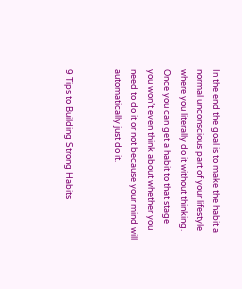In the end the goal is to make the habit a normal unconscious part of your lifestyle where you literally do it without thinking.  Once you can get a habit to that stage you won’t even think about whether you need to do it or not because your mind will automatically just do it.


9 Tips to Building Strong Habits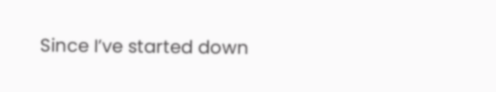Since I’ve started down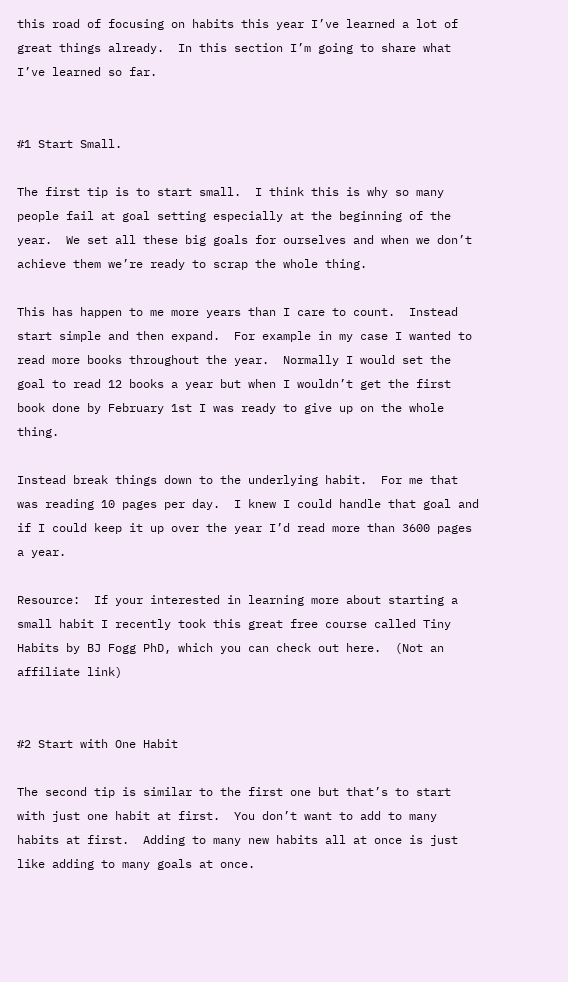this road of focusing on habits this year I’ve learned a lot of great things already.  In this section I’m going to share what I’ve learned so far.


#1 Start Small.

The first tip is to start small.  I think this is why so many people fail at goal setting especially at the beginning of the year.  We set all these big goals for ourselves and when we don’t achieve them we’re ready to scrap the whole thing.

This has happen to me more years than I care to count.  Instead start simple and then expand.  For example in my case I wanted to read more books throughout the year.  Normally I would set the goal to read 12 books a year but when I wouldn’t get the first book done by February 1st I was ready to give up on the whole thing.

Instead break things down to the underlying habit.  For me that was reading 10 pages per day.  I knew I could handle that goal and if I could keep it up over the year I’d read more than 3600 pages a year.

Resource:  If your interested in learning more about starting a small habit I recently took this great free course called Tiny Habits by BJ Fogg PhD, which you can check out here.  (Not an affiliate link)


#2 Start with One Habit

The second tip is similar to the first one but that’s to start with just one habit at first.  You don’t want to add to many habits at first.  Adding to many new habits all at once is just like adding to many goals at once.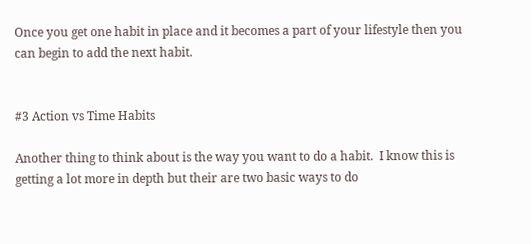Once you get one habit in place and it becomes a part of your lifestyle then you can begin to add the next habit.


#3 Action vs Time Habits

Another thing to think about is the way you want to do a habit.  I know this is getting a lot more in depth but their are two basic ways to do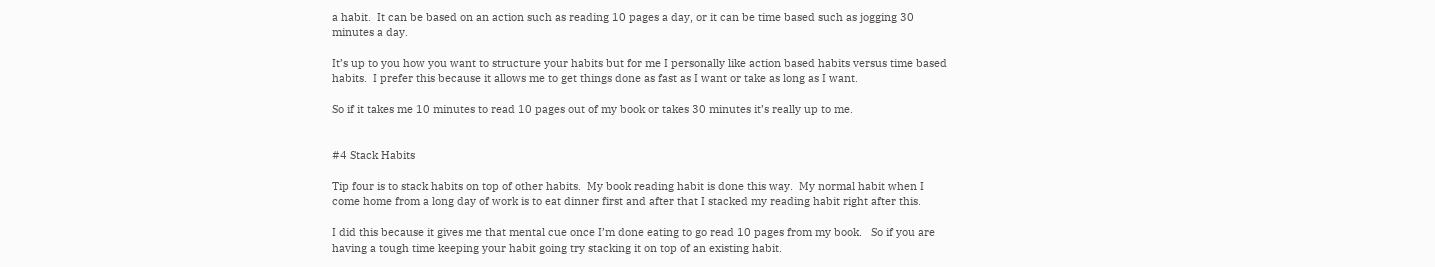a habit.  It can be based on an action such as reading 10 pages a day, or it can be time based such as jogging 30 minutes a day.

It’s up to you how you want to structure your habits but for me I personally like action based habits versus time based habits.  I prefer this because it allows me to get things done as fast as I want or take as long as I want.

So if it takes me 10 minutes to read 10 pages out of my book or takes 30 minutes it’s really up to me.


#4 Stack Habits

Tip four is to stack habits on top of other habits.  My book reading habit is done this way.  My normal habit when I come home from a long day of work is to eat dinner first and after that I stacked my reading habit right after this.

I did this because it gives me that mental cue once I’m done eating to go read 10 pages from my book.   So if you are having a tough time keeping your habit going try stacking it on top of an existing habit.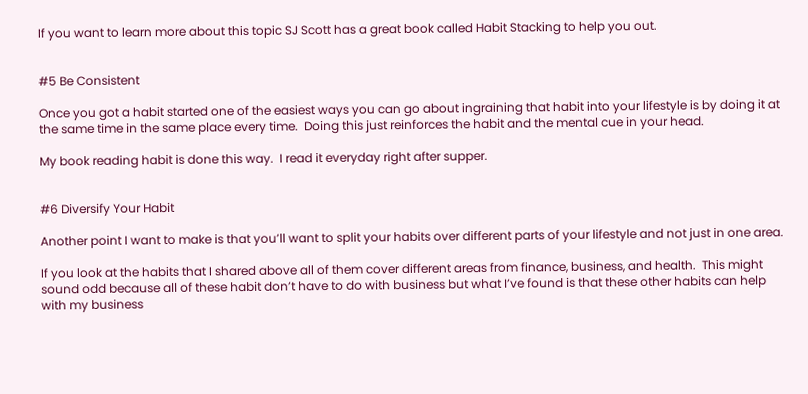If you want to learn more about this topic SJ Scott has a great book called Habit Stacking to help you out.


#5 Be Consistent

Once you got a habit started one of the easiest ways you can go about ingraining that habit into your lifestyle is by doing it at the same time in the same place every time.  Doing this just reinforces the habit and the mental cue in your head.

My book reading habit is done this way.  I read it everyday right after supper.


#6 Diversify Your Habit

Another point I want to make is that you’ll want to split your habits over different parts of your lifestyle and not just in one area.

If you look at the habits that I shared above all of them cover different areas from finance, business, and health.  This might sound odd because all of these habit don’t have to do with business but what I’ve found is that these other habits can help with my business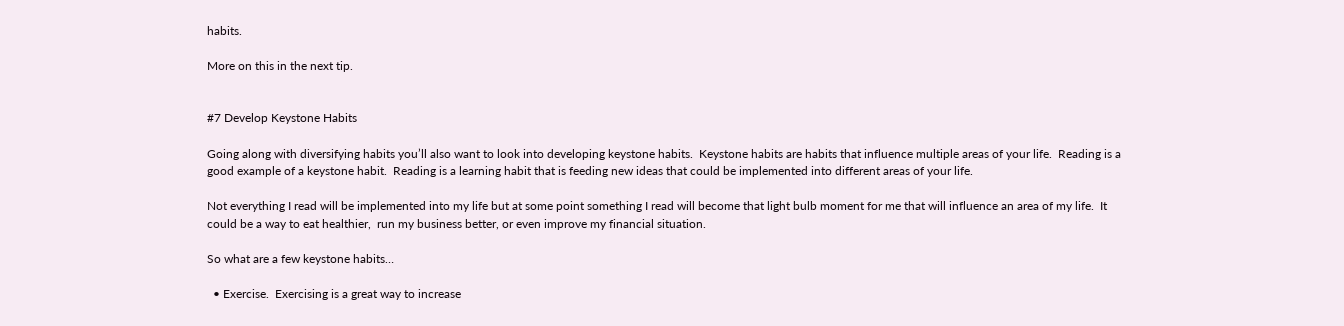habits.

More on this in the next tip.


#7 Develop Keystone Habits

Going along with diversifying habits you’ll also want to look into developing keystone habits.  Keystone habits are habits that influence multiple areas of your life.  Reading is a good example of a keystone habit.  Reading is a learning habit that is feeding new ideas that could be implemented into different areas of your life.

Not everything I read will be implemented into my life but at some point something I read will become that light bulb moment for me that will influence an area of my life.  It could be a way to eat healthier,  run my business better, or even improve my financial situation.

So what are a few keystone habits…

  • Exercise.  Exercising is a great way to increase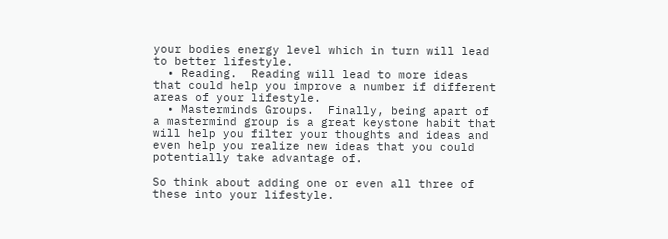your bodies energy level which in turn will lead to better lifestyle.
  • Reading.  Reading will lead to more ideas that could help you improve a number if different areas of your lifestyle.
  • Masterminds Groups.  Finally, being apart of a mastermind group is a great keystone habit that will help you filter your thoughts and ideas and even help you realize new ideas that you could potentially take advantage of.

So think about adding one or even all three of these into your lifestyle.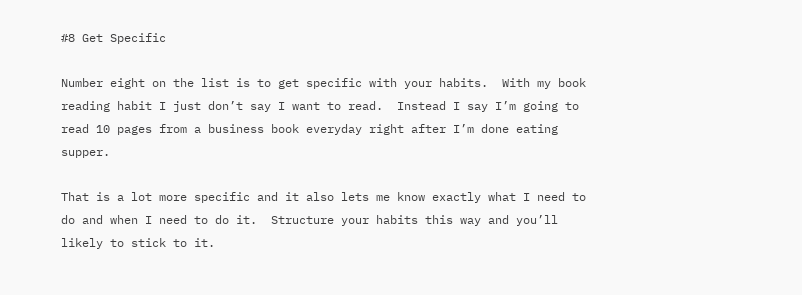#8 Get Specific

Number eight on the list is to get specific with your habits.  With my book reading habit I just don’t say I want to read.  Instead I say I’m going to read 10 pages from a business book everyday right after I’m done eating supper.

That is a lot more specific and it also lets me know exactly what I need to do and when I need to do it.  Structure your habits this way and you’ll likely to stick to it.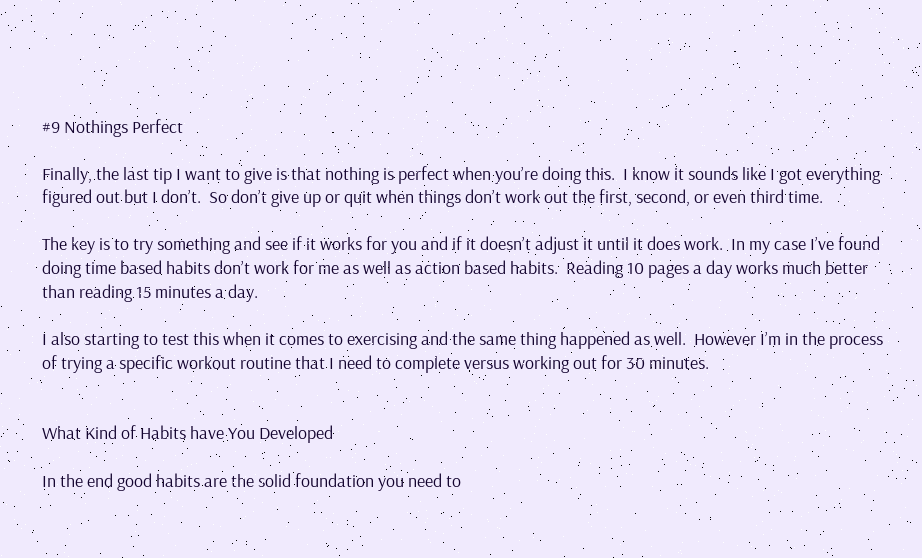#9 Nothings Perfect

Finally, the last tip I want to give is that nothing is perfect when you’re doing this.  I know it sounds like I got everything figured out but I don’t.  So don’t give up or quit when things don’t work out the first, second, or even third time.

The key is to try something and see if it works for you and if it doesn’t adjust it until it does work.  In my case I’ve found doing time based habits don’t work for me as well as action based habits.  Reading 10 pages a day works much better than reading 15 minutes a day.

I also starting to test this when it comes to exercising and the same thing happened as well.  However I’m in the process of trying a specific workout routine that I need to complete versus working out for 30 minutes.


What Kind of Habits have You Developed

In the end good habits are the solid foundation you need to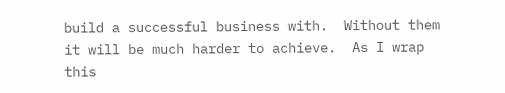build a successful business with.  Without them it will be much harder to achieve.  As I wrap this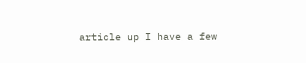article up I have a few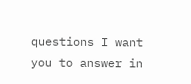questions I want you to answer in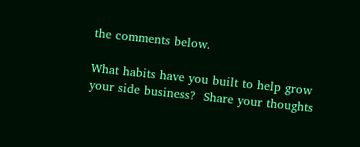the comments below.

What habits have you built to help grow your side business?  Share your thoughts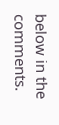below in the comments.